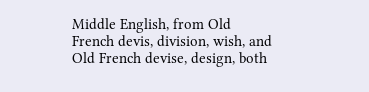Middle English, from Old French devis, division, wish, and Old French devise, design, both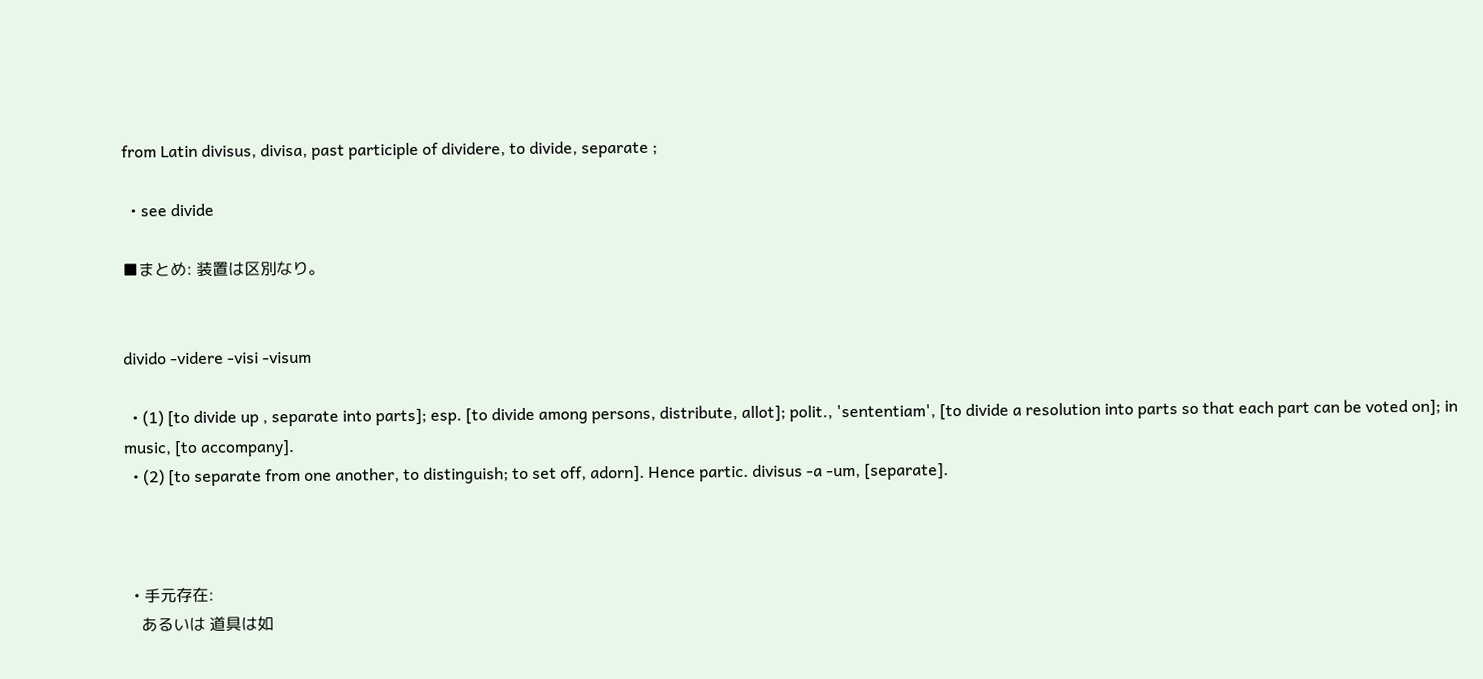from Latin divisus, divisa, past participle of dividere, to divide, separate ;

  • see divide

■まとめ: 装置は区別なり。


divido -videre -visi -visum

  • (1) [to divide up , separate into parts]; esp. [to divide among persons, distribute, allot]; polit., 'sententiam', [to divide a resolution into parts so that each part can be voted on]; in music, [to accompany].
  • (2) [to separate from one another, to distinguish; to set off, adorn]. Hence partic. divisus -a -um, [separate].



  • 手元存在:
    あるいは 道具は如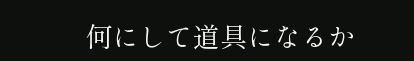何にして道具になるか